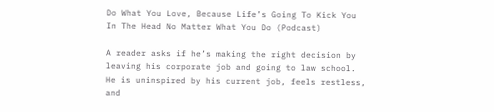Do What You Love, Because Life’s Going To Kick You In The Head No Matter What You Do (Podcast)

A reader asks if he’s making the right decision by leaving his corporate job and going to law school.  He is uninspired by his current job, feels restless, and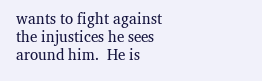wants to fight against the injustices he sees around him.  He is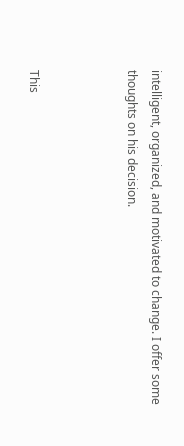intelligent, organized, and motivated to change. I offer some thoughts on his decision.



This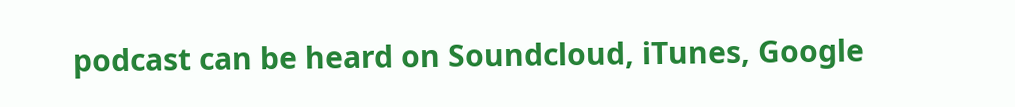podcast can be heard on Soundcloud, iTunes, Google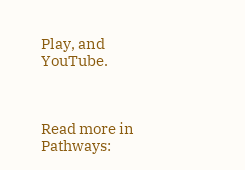Play, and YouTube.



Read more in Pathways: